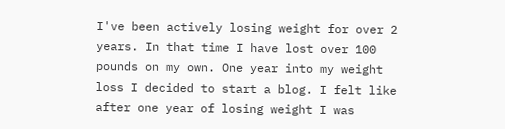I've been actively losing weight for over 2 years. In that time I have lost over 100 pounds on my own. One year into my weight loss I decided to start a blog. I felt like after one year of losing weight I was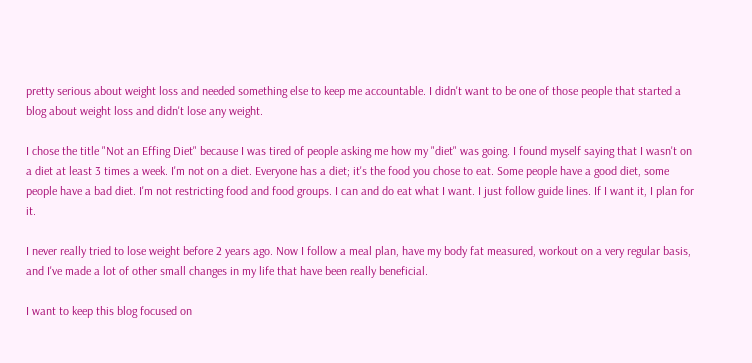pretty serious about weight loss and needed something else to keep me accountable. I didn't want to be one of those people that started a blog about weight loss and didn't lose any weight.

I chose the title "Not an Effing Diet" because I was tired of people asking me how my "diet" was going. I found myself saying that I wasn't on a diet at least 3 times a week. I'm not on a diet. Everyone has a diet; it's the food you chose to eat. Some people have a good diet, some people have a bad diet. I'm not restricting food and food groups. I can and do eat what I want. I just follow guide lines. If I want it, I plan for it.

I never really tried to lose weight before 2 years ago. Now I follow a meal plan, have my body fat measured, workout on a very regular basis, and I've made a lot of other small changes in my life that have been really beneficial.

I want to keep this blog focused on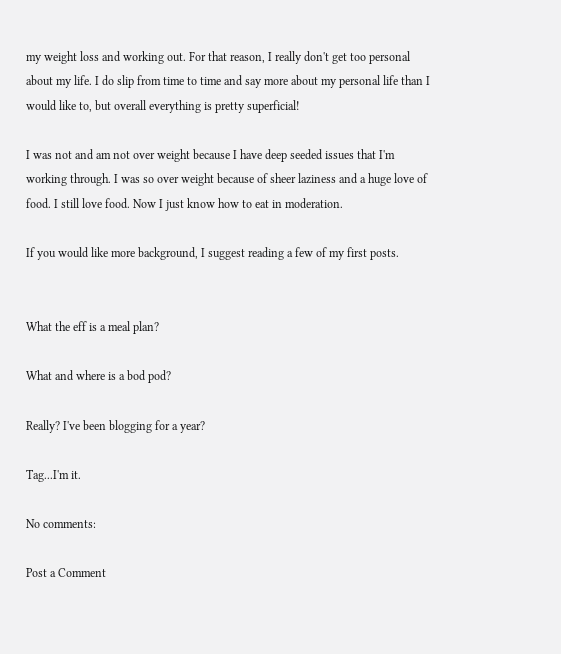my weight loss and working out. For that reason, I really don't get too personal about my life. I do slip from time to time and say more about my personal life than I would like to, but overall everything is pretty superficial!

I was not and am not over weight because I have deep seeded issues that I'm working through. I was so over weight because of sheer laziness and a huge love of food. I still love food. Now I just know how to eat in moderation.

If you would like more background, I suggest reading a few of my first posts.


What the eff is a meal plan?

What and where is a bod pod?

Really? I've been blogging for a year?

Tag...I'm it.

No comments:

Post a Comment